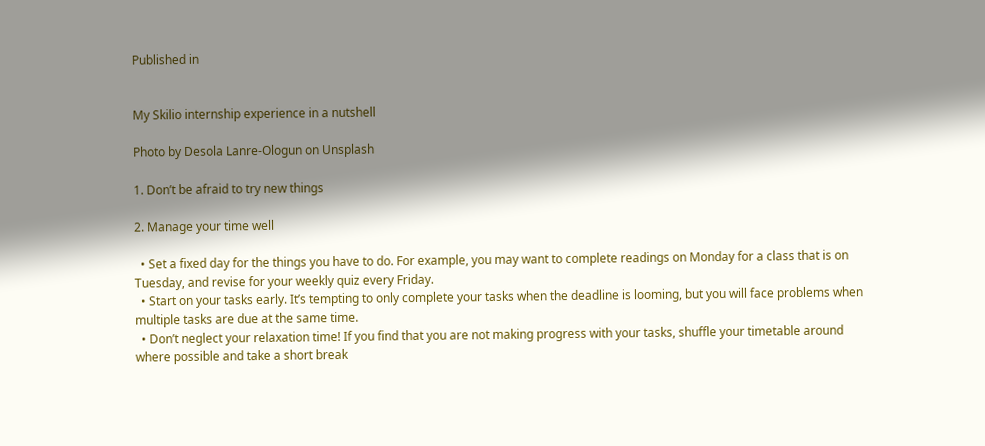Published in


My Skilio internship experience in a nutshell

Photo by Desola Lanre-Ologun on Unsplash

1. Don’t be afraid to try new things

2. Manage your time well

  • Set a fixed day for the things you have to do. For example, you may want to complete readings on Monday for a class that is on Tuesday, and revise for your weekly quiz every Friday.
  • Start on your tasks early. It’s tempting to only complete your tasks when the deadline is looming, but you will face problems when multiple tasks are due at the same time.
  • Don’t neglect your relaxation time! If you find that you are not making progress with your tasks, shuffle your timetable around where possible and take a short break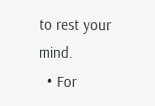to rest your mind.
  • For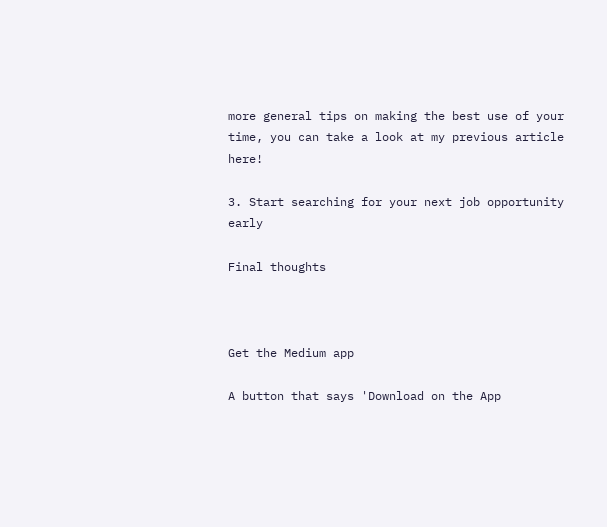more general tips on making the best use of your time, you can take a look at my previous article here!

3. Start searching for your next job opportunity early

Final thoughts



Get the Medium app

A button that says 'Download on the App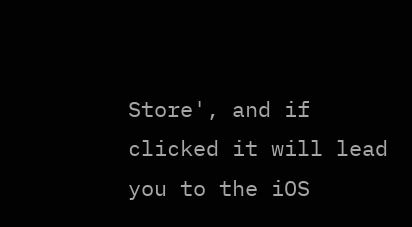Store', and if clicked it will lead you to the iOS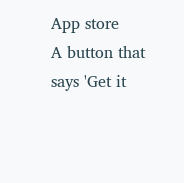App store
A button that says 'Get it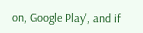on, Google Play', and if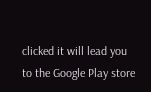clicked it will lead you to the Google Play store